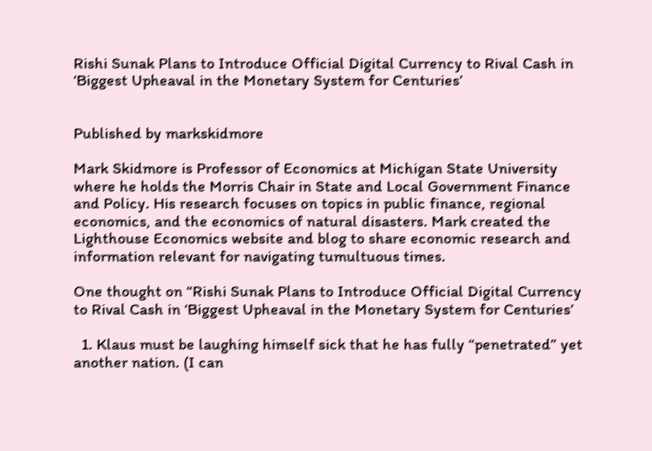Rishi Sunak Plans to Introduce Official Digital Currency to Rival Cash in ‘Biggest Upheaval in the Monetary System for Centuries’


Published by markskidmore

Mark Skidmore is Professor of Economics at Michigan State University where he holds the Morris Chair in State and Local Government Finance and Policy. His research focuses on topics in public finance, regional economics, and the economics of natural disasters. Mark created the Lighthouse Economics website and blog to share economic research and information relevant for navigating tumultuous times.

One thought on “Rishi Sunak Plans to Introduce Official Digital Currency to Rival Cash in ‘Biggest Upheaval in the Monetary System for Centuries’

  1. Klaus must be laughing himself sick that he has fully “penetrated” yet another nation. (I can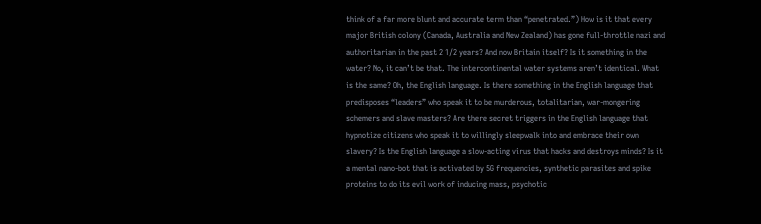think of a far more blunt and accurate term than “penetrated.”) How is it that every major British colony (Canada, Australia and New Zealand) has gone full-throttle nazi and authoritarian in the past 2 1/2 years? And now Britain itself? Is it something in the water? No, it can’t be that. The intercontinental water systems aren’t identical. What is the same? Oh, the English language. Is there something in the English language that predisposes “leaders” who speak it to be murderous, totalitarian, war-mongering schemers and slave masters? Are there secret triggers in the English language that hypnotize citizens who speak it to willingly sleepwalk into and embrace their own slavery? Is the English language a slow-acting virus that hacks and destroys minds? Is it a mental nano-bot that is activated by 5G frequencies, synthetic parasites and spike proteins to do its evil work of inducing mass, psychotic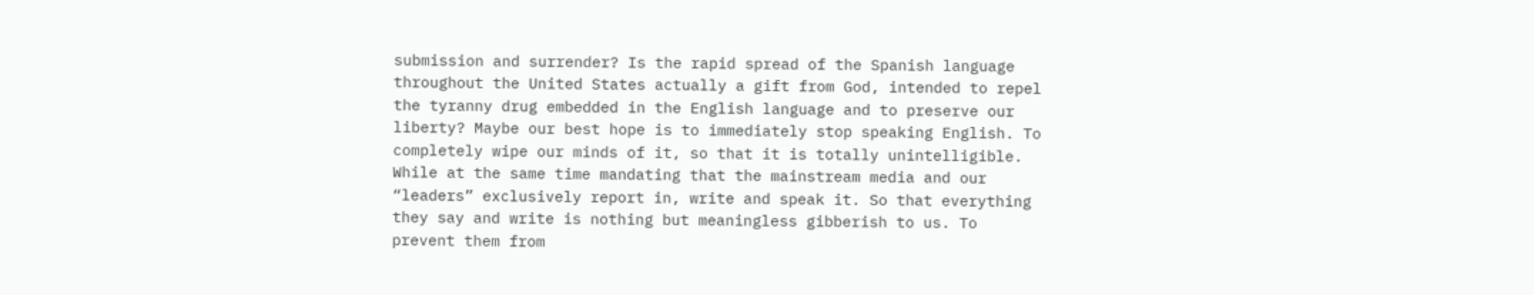submission and surrender? Is the rapid spread of the Spanish language throughout the United States actually a gift from God, intended to repel the tyranny drug embedded in the English language and to preserve our liberty? Maybe our best hope is to immediately stop speaking English. To completely wipe our minds of it, so that it is totally unintelligible. While at the same time mandating that the mainstream media and our “leaders” exclusively report in, write and speak it. So that everything they say and write is nothing but meaningless gibberish to us. To prevent them from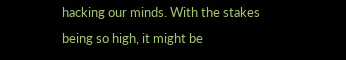hacking our minds. With the stakes being so high, it might be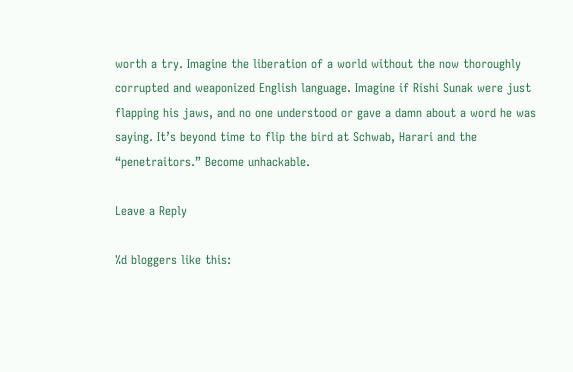worth a try. Imagine the liberation of a world without the now thoroughly corrupted and weaponized English language. Imagine if Rishi Sunak were just flapping his jaws, and no one understood or gave a damn about a word he was saying. It’s beyond time to flip the bird at Schwab, Harari and the “penetraitors.” Become unhackable.

Leave a Reply

%d bloggers like this: